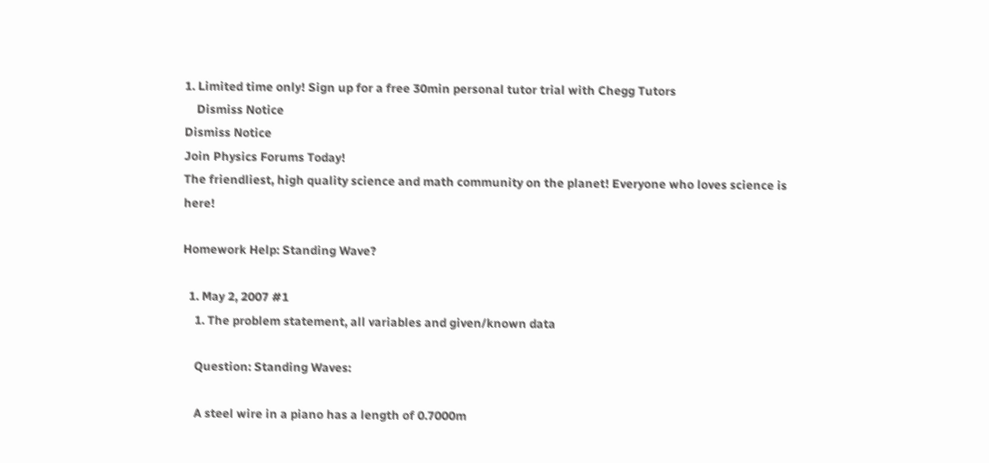1. Limited time only! Sign up for a free 30min personal tutor trial with Chegg Tutors
    Dismiss Notice
Dismiss Notice
Join Physics Forums Today!
The friendliest, high quality science and math community on the planet! Everyone who loves science is here!

Homework Help: Standing Wave?

  1. May 2, 2007 #1
    1. The problem statement, all variables and given/known data

    Question: Standing Waves:

    A steel wire in a piano has a length of 0.7000m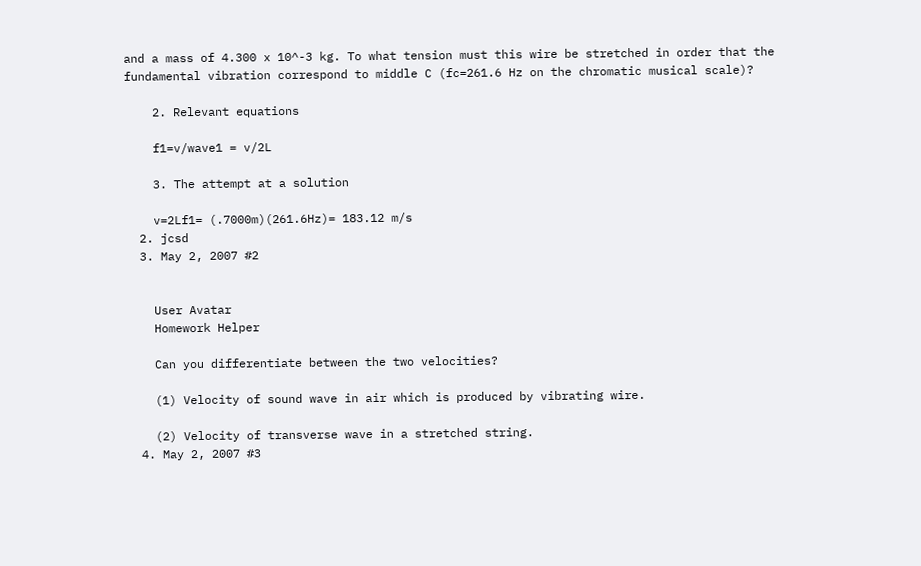and a mass of 4.300 x 10^-3 kg. To what tension must this wire be stretched in order that the fundamental vibration correspond to middle C (fc=261.6 Hz on the chromatic musical scale)?

    2. Relevant equations

    f1=v/wave1 = v/2L

    3. The attempt at a solution

    v=2Lf1= (.7000m)(261.6Hz)= 183.12 m/s
  2. jcsd
  3. May 2, 2007 #2


    User Avatar
    Homework Helper

    Can you differentiate between the two velocities?

    (1) Velocity of sound wave in air which is produced by vibrating wire.

    (2) Velocity of transverse wave in a stretched string.
  4. May 2, 2007 #3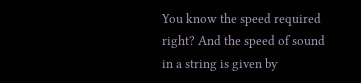You know the speed required right? And the speed of sound in a string is given by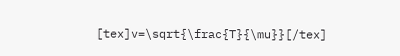[tex]v=\sqrt{\frac{T}{\mu}}[/tex]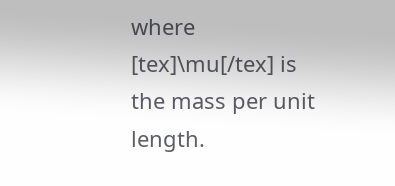where [tex]\mu[/tex] is the mass per unit length.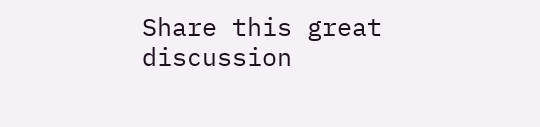Share this great discussion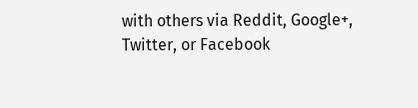with others via Reddit, Google+, Twitter, or Facebook